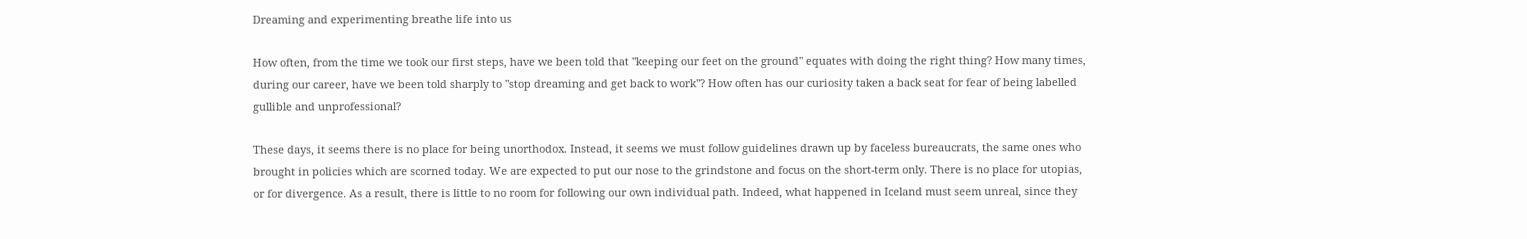Dreaming and experimenting breathe life into us

How often, from the time we took our first steps, have we been told that "keeping our feet on the ground" equates with doing the right thing? How many times, during our career, have we been told sharply to "stop dreaming and get back to work"? How often has our curiosity taken a back seat for fear of being labelled gullible and unprofessional?

These days, it seems there is no place for being unorthodox. Instead, it seems we must follow guidelines drawn up by faceless bureaucrats, the same ones who brought in policies which are scorned today. We are expected to put our nose to the grindstone and focus on the short-term only. There is no place for utopias, or for divergence. As a result, there is little to no room for following our own individual path. Indeed, what happened in Iceland must seem unreal, since they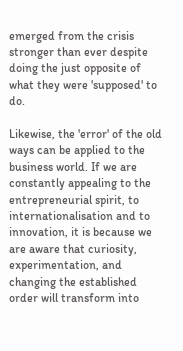emerged from the crisis stronger than ever despite doing the just opposite of what they were 'supposed' to do.

Likewise, the 'error' of the old ways can be applied to the business world. If we are constantly appealing to the entrepreneurial spirit, to internationalisation and to innovation, it is because we are aware that curiosity, experimentation, and changing the established order will transform into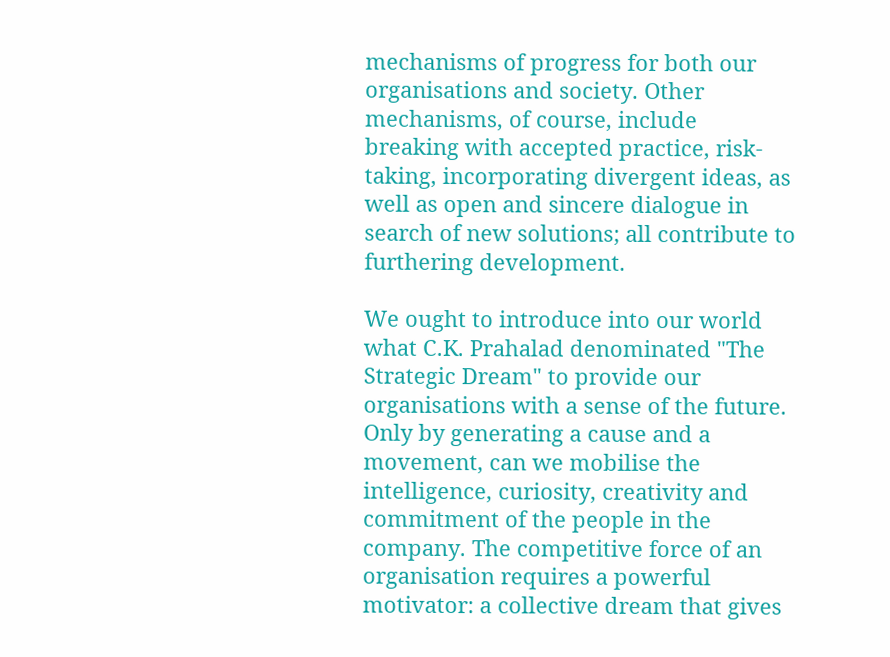mechanisms of progress for both our organisations and society. Other mechanisms, of course, include breaking with accepted practice, risk-taking, incorporating divergent ideas, as well as open and sincere dialogue in search of new solutions; all contribute to furthering development.

We ought to introduce into our world what C.K. Prahalad denominated "The Strategic Dream" to provide our organisations with a sense of the future. Only by generating a cause and a movement, can we mobilise the intelligence, curiosity, creativity and commitment of the people in the company. The competitive force of an organisation requires a powerful motivator: a collective dream that gives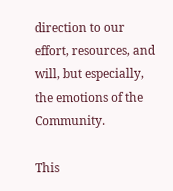direction to our effort, resources, and will, but especially, the emotions of the Community.

This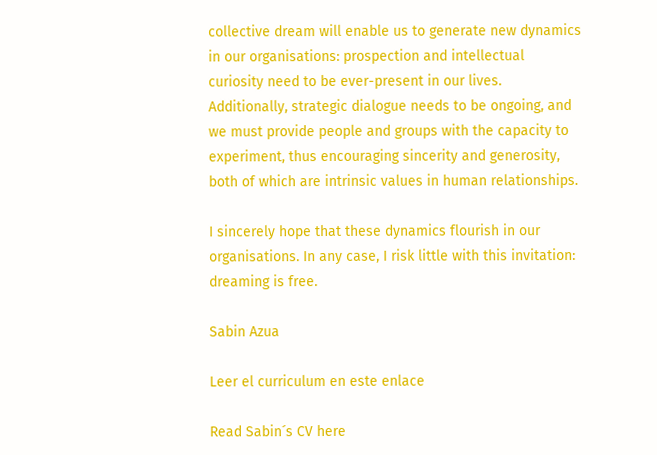collective dream will enable us to generate new dynamics in our organisations: prospection and intellectual curiosity need to be ever-present in our lives. Additionally, strategic dialogue needs to be ongoing, and we must provide people and groups with the capacity to experiment, thus encouraging sincerity and generosity, both of which are intrinsic values in human relationships.

I sincerely hope that these dynamics flourish in our organisations. In any case, I risk little with this invitation: dreaming is free.

Sabin Azua

Leer el curriculum en este enlace

Read Sabin´s CV here